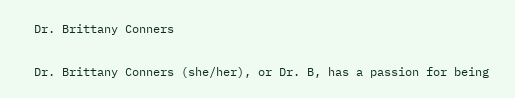Dr. Brittany Conners

Dr. Brittany Conners (she/her), or Dr. B, has a passion for being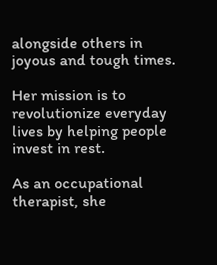alongside others in joyous and tough times.

Her mission is to revolutionize everyday lives by helping people invest in rest.

As an occupational therapist, she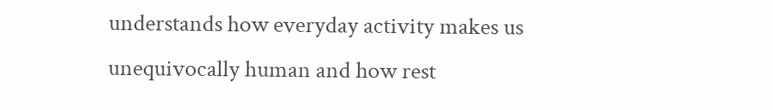understands how everyday activity makes us unequivocally human and how rest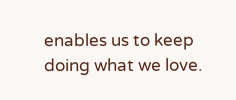enables us to keep doing what we love.